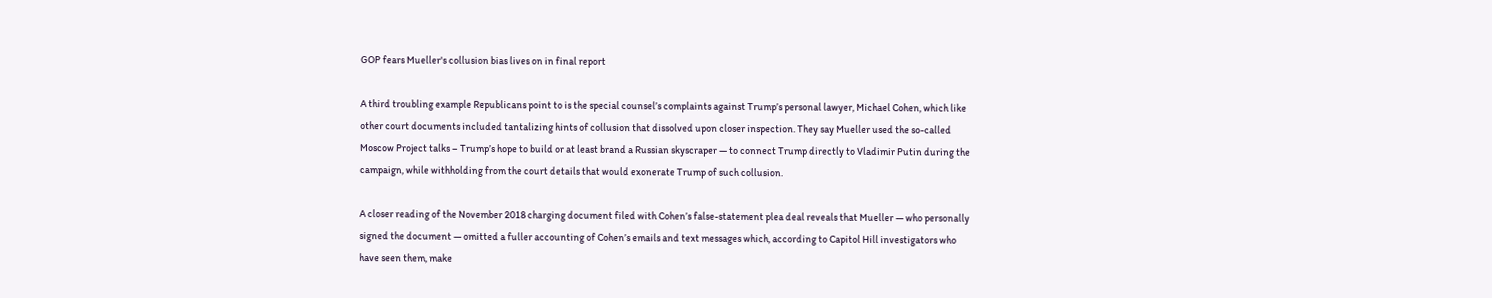GOP fears Mueller's collusion bias lives on in final report

A third troubling example Republicans point to is the special counsel’s complaints against Trump’s personal lawyer, Michael Cohen, which like other court documents included tantalizing hints of collusion that dissolved upon closer inspection. They say Mueller used the so-called Moscow Project talks – Trump’s hope to build or at least brand a Russian skyscraper — to connect Trump directly to Vladimir Putin during the campaign, while withholding from the court details that would exonerate Trump of such collusion.

A closer reading of the November 2018 charging document filed with Cohen’s false-statement plea deal reveals that Mueller — who personally signed the document — omitted a fuller accounting of Cohen’s emails and text messages which, according to Capitol Hill investigators who have seen them, make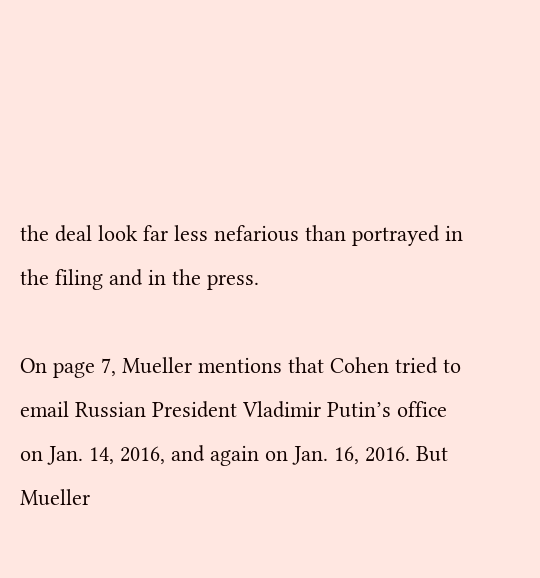the deal look far less nefarious than portrayed in the filing and in the press.

On page 7, Mueller mentions that Cohen tried to email Russian President Vladimir Putin’s office on Jan. 14, 2016, and again on Jan. 16, 2016. But Mueller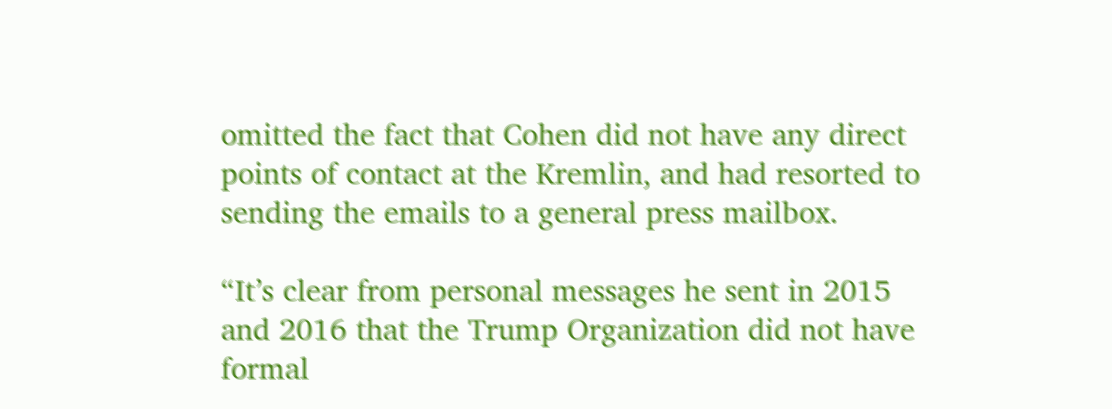omitted the fact that Cohen did not have any direct points of contact at the Kremlin, and had resorted to sending the emails to a general press mailbox.

“It’s clear from personal messages he sent in 2015 and 2016 that the Trump Organization did not have formal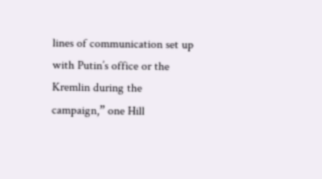lines of communication set up with Putin’s office or the Kremlin during the campaign,” one Hill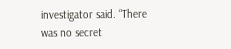investigator said. “There was no secret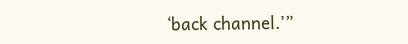‘back channel.’”